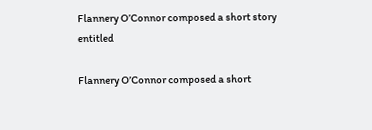Flannery O’Connor composed a short story entitled

Flannery O’Connor composed a short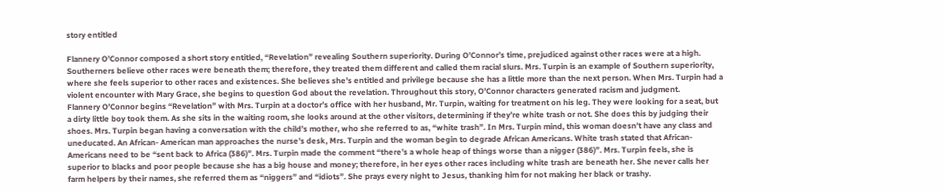story entitled

Flannery O’Connor composed a short story entitled, “Revelation” revealing Southern superiority. During O’Connor’s time, prejudiced against other races were at a high. Southerners believe other races were beneath them; therefore, they treated them different and called them racial slurs. Mrs. Turpin is an example of Southern superiority, where she feels superior to other races and existences. She believes she’s entitled and privilege because she has a little more than the next person. When Mrs. Turpin had a violent encounter with Mary Grace, she begins to question God about the revelation. Throughout this story, O’Connor characters generated racism and judgment.
Flannery O’Connor begins “Revelation” with Mrs. Turpin at a doctor’s office with her husband, Mr. Turpin, waiting for treatment on his leg. They were looking for a seat, but a dirty little boy took them. As she sits in the waiting room, she looks around at the other visitors, determining if they’re white trash or not. She does this by judging their shoes. Mrs. Turpin began having a conversation with the child’s mother, who she referred to as, “white trash”. In Mrs. Turpin mind, this woman doesn’t have any class and uneducated. An African- American man approaches the nurse’s desk, Mrs. Turpin and the woman begin to degrade African Americans. White trash stated that African-Americans need to be “sent back to Africa (386)”. Mrs. Turpin made the comment “there’s a whole heap of things worse than a nigger (386)”. Mrs. Turpin feels, she is superior to blacks and poor people because she has a big house and money; therefore, in her eyes other races including white trash are beneath her. She never calls her farm helpers by their names, she referred them as “niggers” and “idiots”. She prays every night to Jesus, thanking him for not making her black or trashy.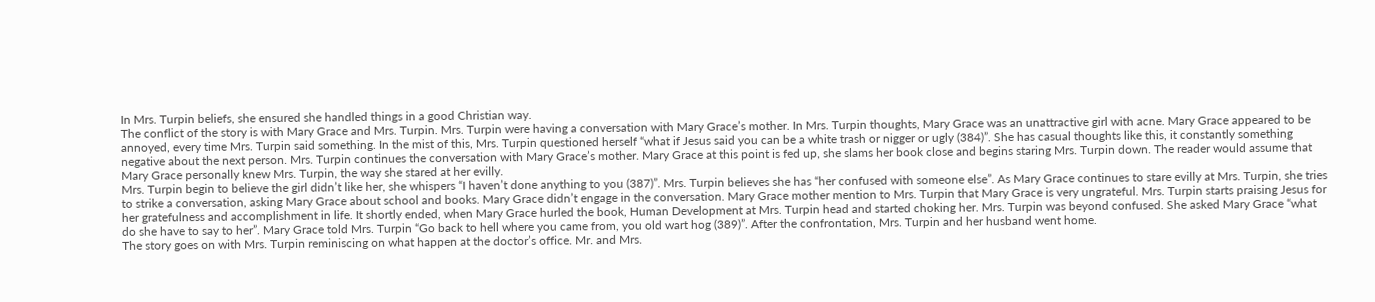In Mrs. Turpin beliefs, she ensured she handled things in a good Christian way.
The conflict of the story is with Mary Grace and Mrs. Turpin. Mrs. Turpin were having a conversation with Mary Grace’s mother. In Mrs. Turpin thoughts, Mary Grace was an unattractive girl with acne. Mary Grace appeared to be annoyed, every time Mrs. Turpin said something. In the mist of this, Mrs. Turpin questioned herself “what if Jesus said you can be a white trash or nigger or ugly (384)”. She has casual thoughts like this, it constantly something negative about the next person. Mrs. Turpin continues the conversation with Mary Grace’s mother. Mary Grace at this point is fed up, she slams her book close and begins staring Mrs. Turpin down. The reader would assume that Mary Grace personally knew Mrs. Turpin, the way she stared at her evilly.
Mrs. Turpin begin to believe the girl didn’t like her, she whispers “I haven’t done anything to you (387)”. Mrs. Turpin believes she has “her confused with someone else”. As Mary Grace continues to stare evilly at Mrs. Turpin, she tries to strike a conversation, asking Mary Grace about school and books. Mary Grace didn’t engage in the conversation. Mary Grace mother mention to Mrs. Turpin that Mary Grace is very ungrateful. Mrs. Turpin starts praising Jesus for her gratefulness and accomplishment in life. It shortly ended, when Mary Grace hurled the book, Human Development at Mrs. Turpin head and started choking her. Mrs. Turpin was beyond confused. She asked Mary Grace “what do she have to say to her”. Mary Grace told Mrs. Turpin “Go back to hell where you came from, you old wart hog (389)”. After the confrontation, Mrs. Turpin and her husband went home.
The story goes on with Mrs. Turpin reminiscing on what happen at the doctor’s office. Mr. and Mrs.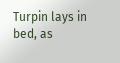Turpin lays in bed, as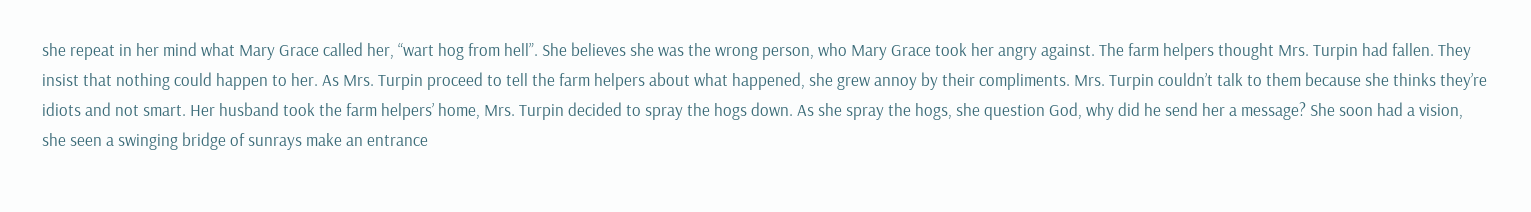she repeat in her mind what Mary Grace called her, “wart hog from hell”. She believes she was the wrong person, who Mary Grace took her angry against. The farm helpers thought Mrs. Turpin had fallen. They insist that nothing could happen to her. As Mrs. Turpin proceed to tell the farm helpers about what happened, she grew annoy by their compliments. Mrs. Turpin couldn’t talk to them because she thinks they’re idiots and not smart. Her husband took the farm helpers’ home, Mrs. Turpin decided to spray the hogs down. As she spray the hogs, she question God, why did he send her a message? She soon had a vision, she seen a swinging bridge of sunrays make an entrance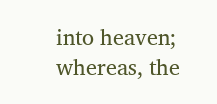into heaven; whereas, the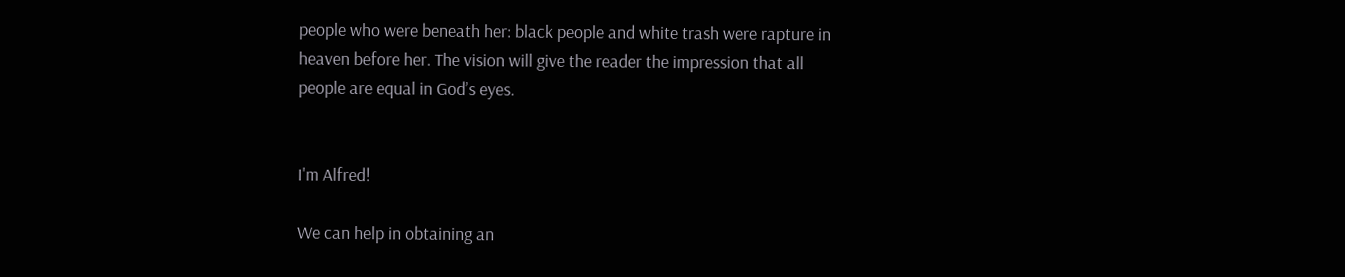people who were beneath her: black people and white trash were rapture in heaven before her. The vision will give the reader the impression that all people are equal in God’s eyes.


I'm Alfred!

We can help in obtaining an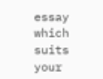essay which suits your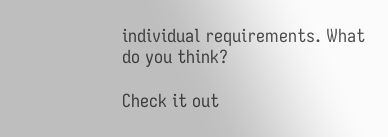individual requirements. What do you think?

Check it out